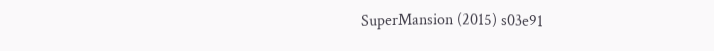SuperMansion (2015) s03e91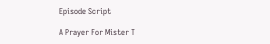Episode Script

A Prayer For Mister T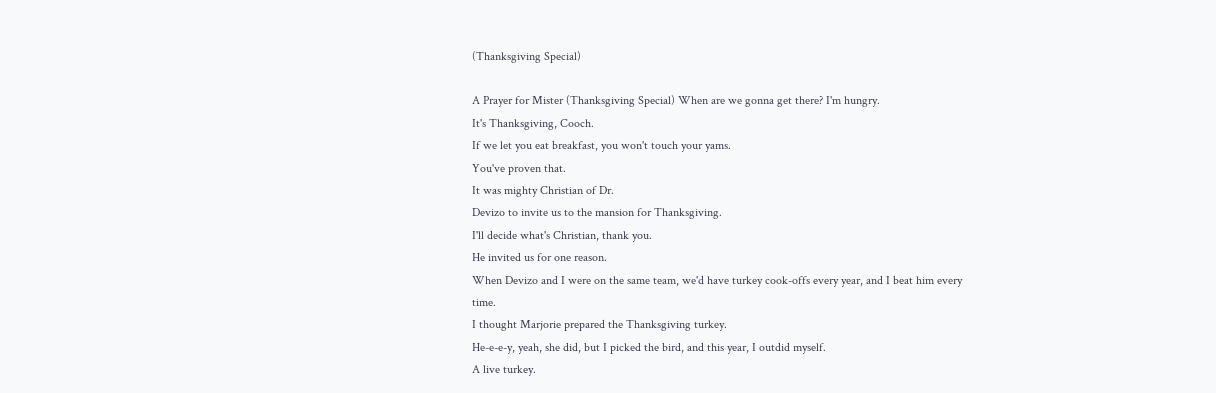(Thanksgiving Special)

A Prayer for Mister (Thanksgiving Special) When are we gonna get there? I'm hungry.
It's Thanksgiving, Cooch.
If we let you eat breakfast, you won't touch your yams.
You've proven that.
It was mighty Christian of Dr.
Devizo to invite us to the mansion for Thanksgiving.
I'll decide what's Christian, thank you.
He invited us for one reason.
When Devizo and I were on the same team, we'd have turkey cook-offs every year, and I beat him every time.
I thought Marjorie prepared the Thanksgiving turkey.
He-e-e-y, yeah, she did, but I picked the bird, and this year, I outdid myself.
A live turkey.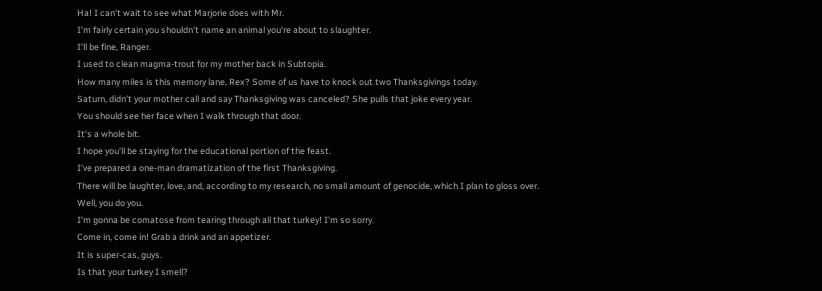Ha! I can't wait to see what Marjorie does with Mr.
I'm fairly certain you shouldn't name an animal you're about to slaughter.
I'll be fine, Ranger.
I used to clean magma-trout for my mother back in Subtopia.
How many miles is this memory lane, Rex? Some of us have to knock out two Thanksgivings today.
Saturn, didn't your mother call and say Thanksgiving was canceled? She pulls that joke every year.
You should see her face when I walk through that door.
It's a whole bit.
I hope you'll be staying for the educational portion of the feast.
I've prepared a one-man dramatization of the first Thanksgiving.
There will be laughter, love, and, according to my research, no small amount of genocide, which I plan to gloss over.
Well, you do you.
I'm gonna be comatose from tearing through all that turkey! I'm so sorry.
Come in, come in! Grab a drink and an appetizer.
It is super-cas, guys.
Is that your turkey I smell?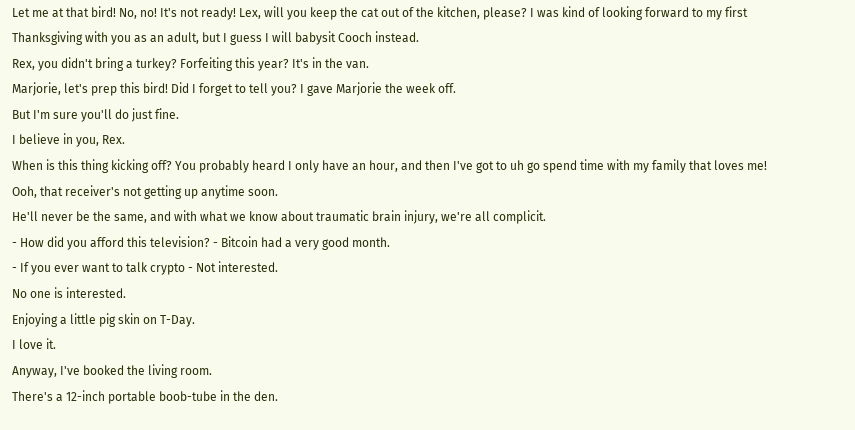Let me at that bird! No, no! It's not ready! Lex, will you keep the cat out of the kitchen, please? I was kind of looking forward to my first Thanksgiving with you as an adult, but I guess I will babysit Cooch instead.
Rex, you didn't bring a turkey? Forfeiting this year? It's in the van.
Marjorie, let's prep this bird! Did I forget to tell you? I gave Marjorie the week off.
But I'm sure you'll do just fine.
I believe in you, Rex.
When is this thing kicking off? You probably heard I only have an hour, and then I've got to uh go spend time with my family that loves me! Ooh, that receiver's not getting up anytime soon.
He'll never be the same, and with what we know about traumatic brain injury, we're all complicit.
- How did you afford this television? - Bitcoin had a very good month.
- If you ever want to talk crypto - Not interested.
No one is interested.
Enjoying a little pig skin on T-Day.
I love it.
Anyway, I've booked the living room.
There's a 12-inch portable boob-tube in the den.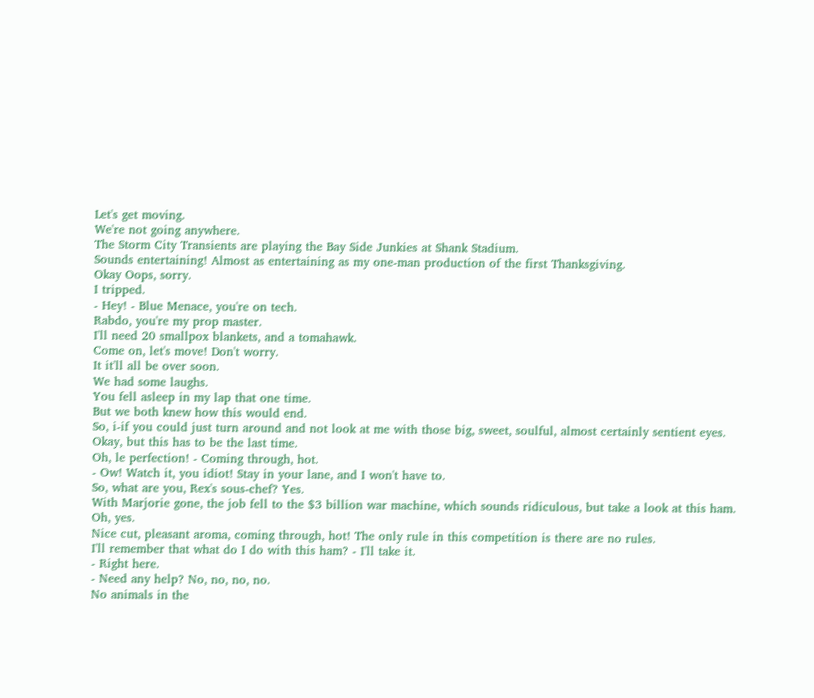Let's get moving.
We're not going anywhere.
The Storm City Transients are playing the Bay Side Junkies at Shank Stadium.
Sounds entertaining! Almost as entertaining as my one-man production of the first Thanksgiving.
Okay Oops, sorry.
I tripped.
- Hey! - Blue Menace, you're on tech.
Rabdo, you're my prop master.
I'll need 20 smallpox blankets, and a tomahawk.
Come on, let's move! Don't worry.
It it'll all be over soon.
We had some laughs.
You fell asleep in my lap that one time.
But we both knew how this would end.
So, i-if you could just turn around and not look at me with those big, sweet, soulful, almost certainly sentient eyes.
Okay, but this has to be the last time.
Oh, le perfection! - Coming through, hot.
- Ow! Watch it, you idiot! Stay in your lane, and I won't have to.
So, what are you, Rex's sous-chef? Yes.
With Marjorie gone, the job fell to the $3 billion war machine, which sounds ridiculous, but take a look at this ham.
Oh, yes.
Nice cut, pleasant aroma, coming through, hot! The only rule in this competition is there are no rules.
I'll remember that what do I do with this ham? - I'll take it.
- Right here.
- Need any help? No, no, no, no.
No animals in the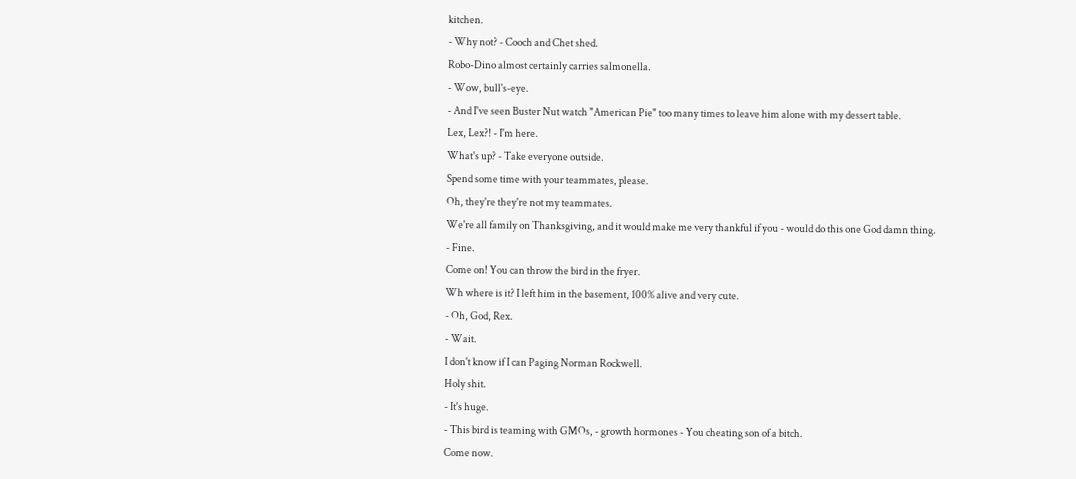kitchen.
- Why not? - Cooch and Chet shed.
Robo-Dino almost certainly carries salmonella.
- Wow, bull's-eye.
- And I've seen Buster Nut watch "American Pie" too many times to leave him alone with my dessert table.
Lex, Lex?! - I'm here.
What's up? - Take everyone outside.
Spend some time with your teammates, please.
Oh, they're they're not my teammates.
We're all family on Thanksgiving, and it would make me very thankful if you - would do this one God damn thing.
- Fine.
Come on! You can throw the bird in the fryer.
Wh where is it? I left him in the basement, 100% alive and very cute.
- Oh, God, Rex.
- Wait.
I don't know if I can Paging Norman Rockwell.
Holy shit.
- It's huge.
- This bird is teaming with GMOs, - growth hormones - You cheating son of a bitch.
Come now.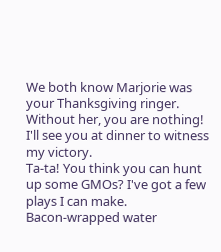We both know Marjorie was your Thanksgiving ringer.
Without her, you are nothing! I'll see you at dinner to witness my victory.
Ta-ta! You think you can hunt up some GMOs? I've got a few plays I can make.
Bacon-wrapped water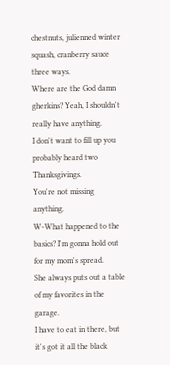chestnuts, julienned winter squash, cranberry sauce three ways.
Where are the God damn gherkins? Yeah, I shouldn't really have anything.
I don't want to fill up you probably heard two Thanksgivings.
You're not missing anything.
W-What happened to the basics? I'm gonna hold out for my mom's spread.
She always puts out a table of my favorites in the garage.
I have to eat in there, but it's got it all the black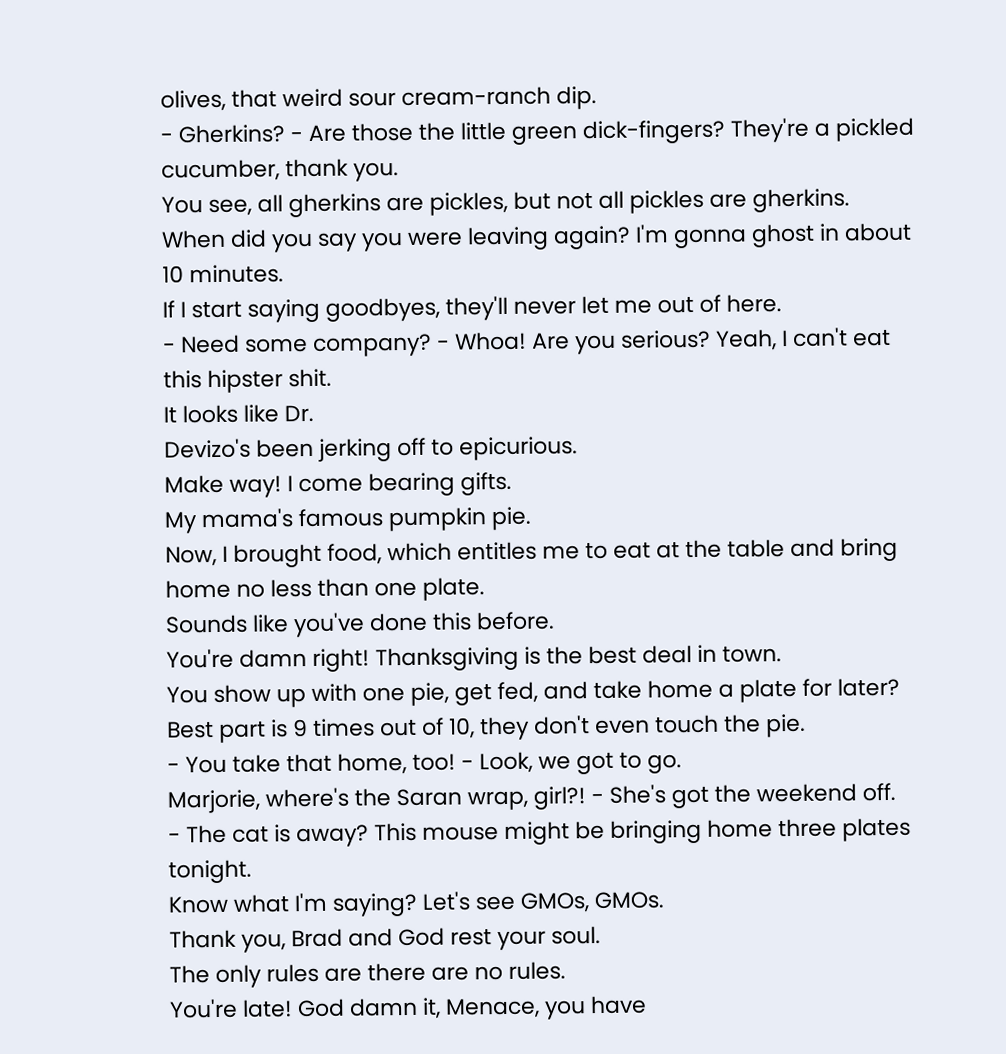olives, that weird sour cream-ranch dip.
- Gherkins? - Are those the little green dick-fingers? They're a pickled cucumber, thank you.
You see, all gherkins are pickles, but not all pickles are gherkins.
When did you say you were leaving again? I'm gonna ghost in about 10 minutes.
If I start saying goodbyes, they'll never let me out of here.
- Need some company? - Whoa! Are you serious? Yeah, I can't eat this hipster shit.
It looks like Dr.
Devizo's been jerking off to epicurious.
Make way! I come bearing gifts.
My mama's famous pumpkin pie.
Now, I brought food, which entitles me to eat at the table and bring home no less than one plate.
Sounds like you've done this before.
You're damn right! Thanksgiving is the best deal in town.
You show up with one pie, get fed, and take home a plate for later? Best part is 9 times out of 10, they don't even touch the pie.
- You take that home, too! - Look, we got to go.
Marjorie, where's the Saran wrap, girl?! - She's got the weekend off.
- The cat is away? This mouse might be bringing home three plates tonight.
Know what I'm saying? Let's see GMOs, GMOs.
Thank you, Brad and God rest your soul.
The only rules are there are no rules.
You're late! God damn it, Menace, you have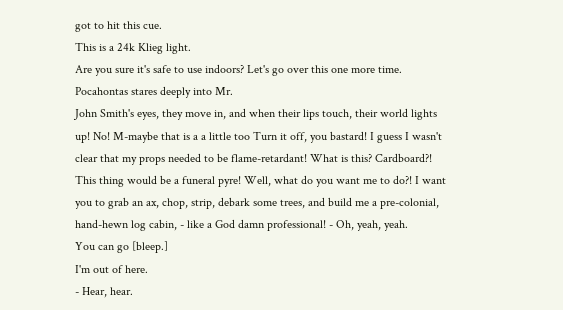got to hit this cue.
This is a 24k Klieg light.
Are you sure it's safe to use indoors? Let's go over this one more time.
Pocahontas stares deeply into Mr.
John Smith's eyes, they move in, and when their lips touch, their world lights up! No! M-maybe that is a a little too Turn it off, you bastard! I guess I wasn't clear that my props needed to be flame-retardant! What is this? Cardboard?! This thing would be a funeral pyre! Well, what do you want me to do?! I want you to grab an ax, chop, strip, debark some trees, and build me a pre-colonial, hand-hewn log cabin, - like a God damn professional! - Oh, yeah, yeah.
You can go [bleep.]
I'm out of here.
- Hear, hear.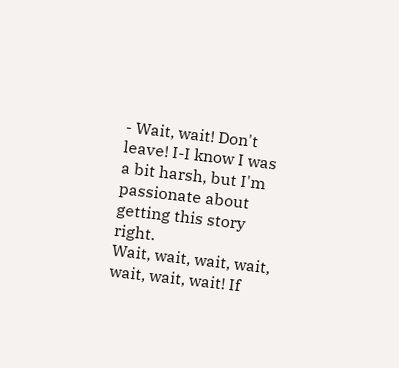- Wait, wait! Don't leave! I-I know I was a bit harsh, but I'm passionate about getting this story right.
Wait, wait, wait, wait, wait, wait, wait! If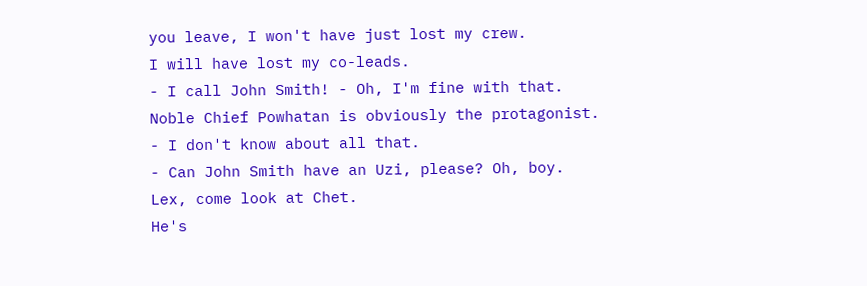you leave, I won't have just lost my crew.
I will have lost my co-leads.
- I call John Smith! - Oh, I'm fine with that.
Noble Chief Powhatan is obviously the protagonist.
- I don't know about all that.
- Can John Smith have an Uzi, please? Oh, boy.
Lex, come look at Chet.
He's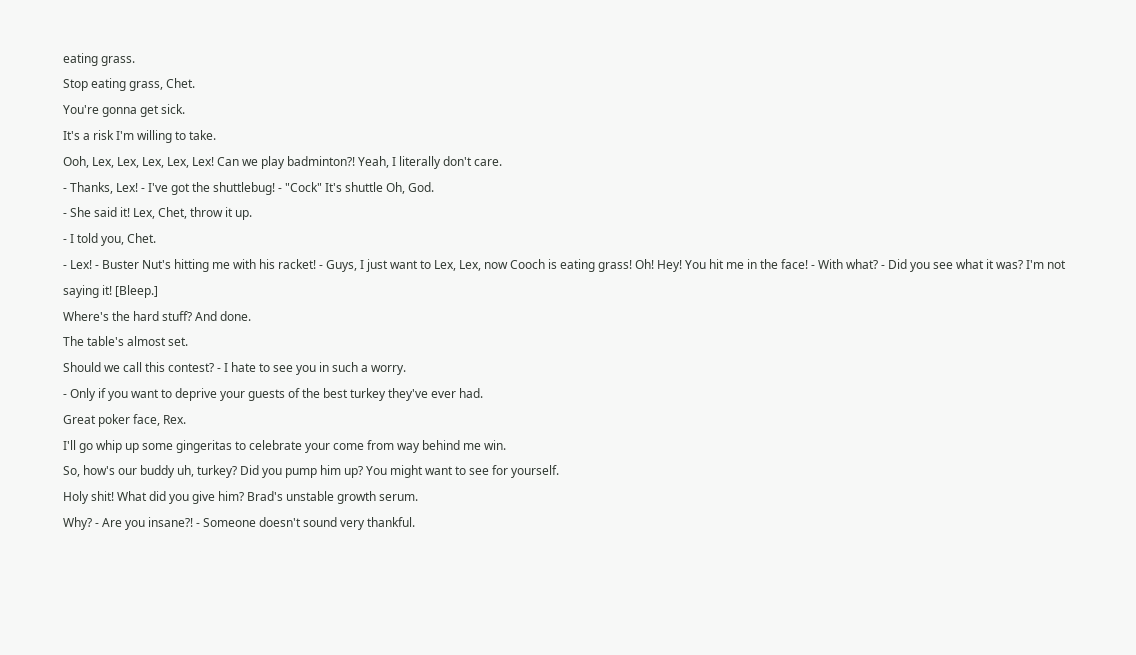eating grass.
Stop eating grass, Chet.
You're gonna get sick.
It's a risk I'm willing to take.
Ooh, Lex, Lex, Lex, Lex, Lex! Can we play badminton?! Yeah, I literally don't care.
- Thanks, Lex! - I've got the shuttlebug! - "Cock" It's shuttle Oh, God.
- She said it! Lex, Chet, throw it up.
- I told you, Chet.
- Lex! - Buster Nut's hitting me with his racket! - Guys, I just want to Lex, Lex, now Cooch is eating grass! Oh! Hey! You hit me in the face! - With what? - Did you see what it was? I'm not saying it! [Bleep.]
Where's the hard stuff? And done.
The table's almost set.
Should we call this contest? - I hate to see you in such a worry.
- Only if you want to deprive your guests of the best turkey they've ever had.
Great poker face, Rex.
I'll go whip up some gingeritas to celebrate your come from way behind me win.
So, how's our buddy uh, turkey? Did you pump him up? You might want to see for yourself.
Holy shit! What did you give him? Brad's unstable growth serum.
Why? - Are you insane?! - Someone doesn't sound very thankful.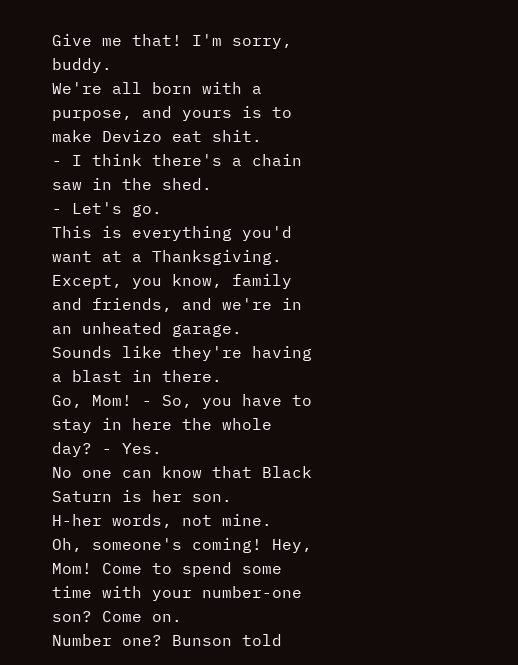Give me that! I'm sorry, buddy.
We're all born with a purpose, and yours is to make Devizo eat shit.
- I think there's a chain saw in the shed.
- Let's go.
This is everything you'd want at a Thanksgiving.
Except, you know, family and friends, and we're in an unheated garage.
Sounds like they're having a blast in there.
Go, Mom! - So, you have to stay in here the whole day? - Yes.
No one can know that Black Saturn is her son.
H-her words, not mine.
Oh, someone's coming! Hey, Mom! Come to spend some time with your number-one son? Come on.
Number one? Bunson told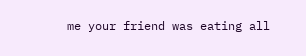me your friend was eating all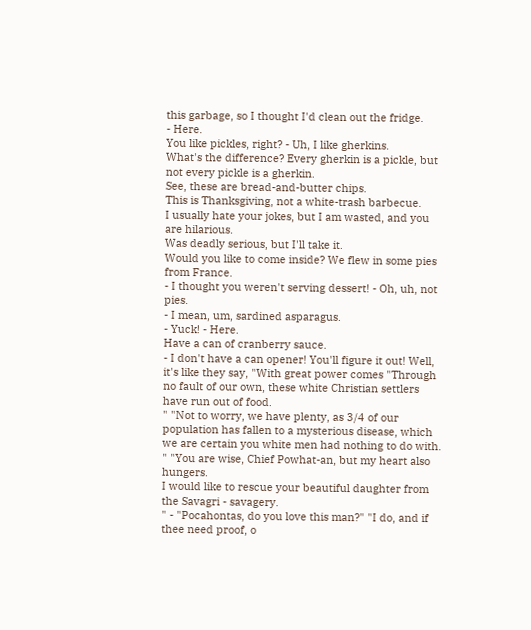this garbage, so I thought I'd clean out the fridge.
- Here.
You like pickles, right? - Uh, I like gherkins.
What's the difference? Every gherkin is a pickle, but not every pickle is a gherkin.
See, these are bread-and-butter chips.
This is Thanksgiving, not a white-trash barbecue.
I usually hate your jokes, but I am wasted, and you are hilarious.
Was deadly serious, but I'll take it.
Would you like to come inside? We flew in some pies from France.
- I thought you weren't serving dessert! - Oh, uh, not pies.
- I mean, um, sardined asparagus.
- Yuck! - Here.
Have a can of cranberry sauce.
- I don't have a can opener! You'll figure it out! Well, it's like they say, "With great power comes "Through no fault of our own, these white Christian settlers have run out of food.
" "Not to worry, we have plenty, as 3/4 of our population has fallen to a mysterious disease, which we are certain you white men had nothing to do with.
" "You are wise, Chief Powhat-an, but my heart also hungers.
I would like to rescue your beautiful daughter from the Savagri - savagery.
" - "Pocahontas, do you love this man?" "I do, and if thee need proof, o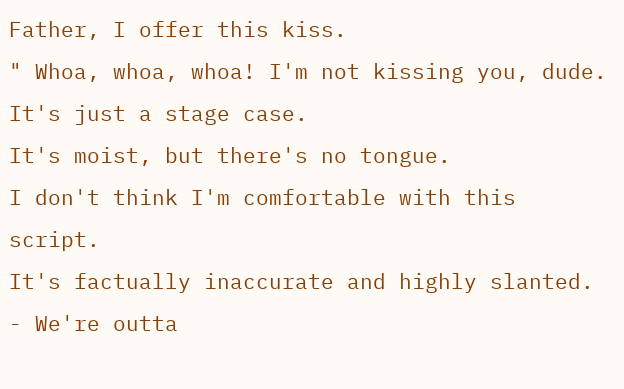Father, I offer this kiss.
" Whoa, whoa, whoa! I'm not kissing you, dude.
It's just a stage case.
It's moist, but there's no tongue.
I don't think I'm comfortable with this script.
It's factually inaccurate and highly slanted.
- We're outta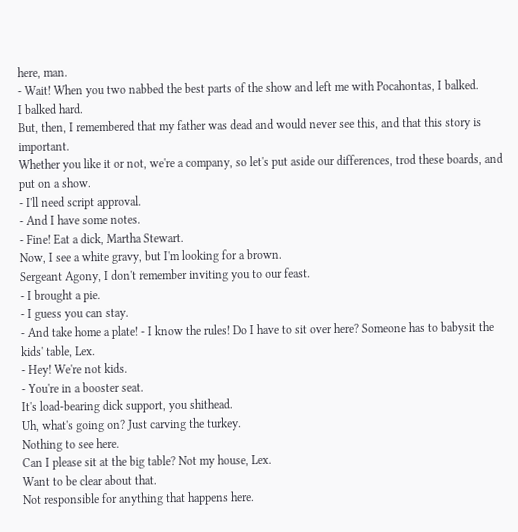here, man.
- Wait! When you two nabbed the best parts of the show and left me with Pocahontas, I balked.
I balked hard.
But, then, I remembered that my father was dead and would never see this, and that this story is important.
Whether you like it or not, we're a company, so let's put aside our differences, trod these boards, and put on a show.
- I'll need script approval.
- And I have some notes.
- Fine! Eat a dick, Martha Stewart.
Now, I see a white gravy, but I'm looking for a brown.
Sergeant Agony, I don't remember inviting you to our feast.
- I brought a pie.
- I guess you can stay.
- And take home a plate! - I know the rules! Do I have to sit over here? Someone has to babysit the kids' table, Lex.
- Hey! We're not kids.
- You're in a booster seat.
It's load-bearing dick support, you shithead.
Uh, what's going on? Just carving the turkey.
Nothing to see here.
Can I please sit at the big table? Not my house, Lex.
Want to be clear about that.
Not responsible for anything that happens here.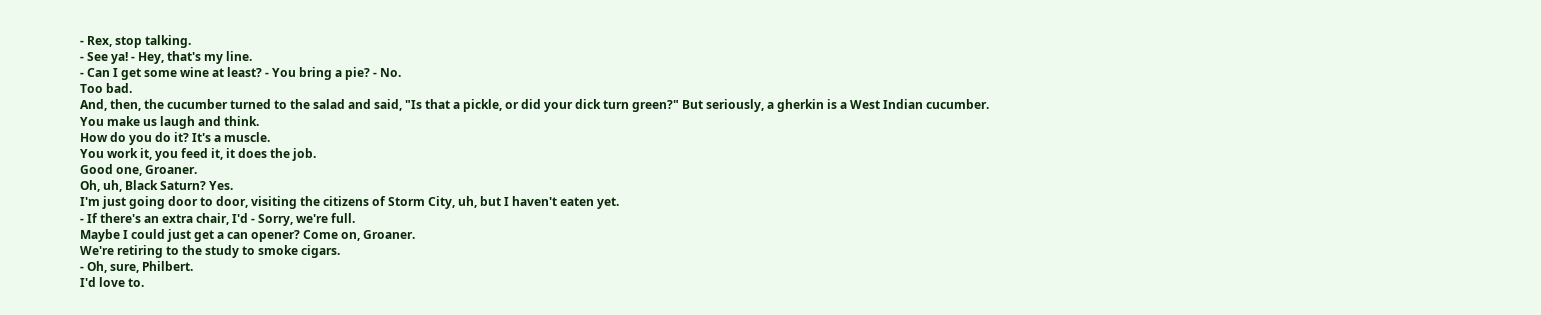- Rex, stop talking.
- See ya! - Hey, that's my line.
- Can I get some wine at least? - You bring a pie? - No.
Too bad.
And, then, the cucumber turned to the salad and said, "Is that a pickle, or did your dick turn green?" But seriously, a gherkin is a West Indian cucumber.
You make us laugh and think.
How do you do it? It's a muscle.
You work it, you feed it, it does the job.
Good one, Groaner.
Oh, uh, Black Saturn? Yes.
I'm just going door to door, visiting the citizens of Storm City, uh, but I haven't eaten yet.
- If there's an extra chair, I'd - Sorry, we're full.
Maybe I could just get a can opener? Come on, Groaner.
We're retiring to the study to smoke cigars.
- Oh, sure, Philbert.
I'd love to.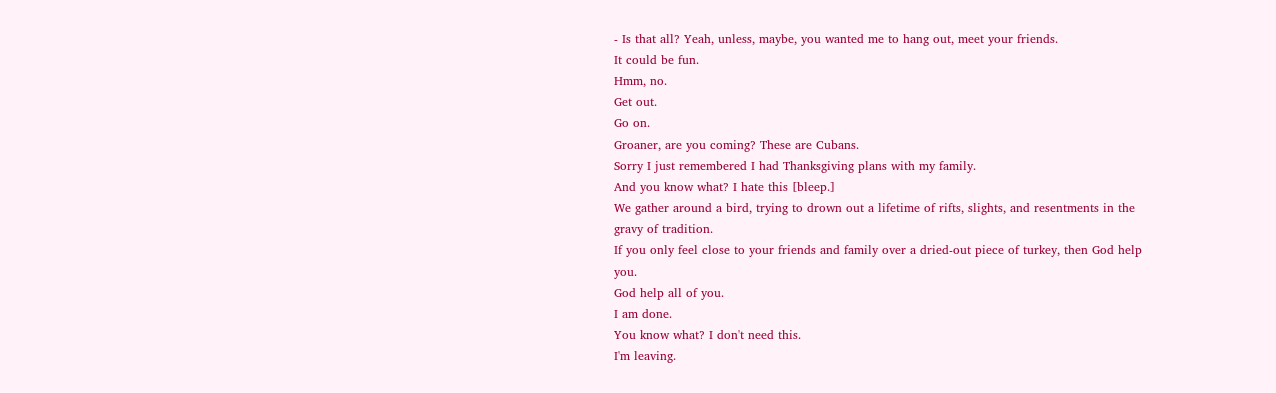- Is that all? Yeah, unless, maybe, you wanted me to hang out, meet your friends.
It could be fun.
Hmm, no.
Get out.
Go on.
Groaner, are you coming? These are Cubans.
Sorry I just remembered I had Thanksgiving plans with my family.
And you know what? I hate this [bleep.]
We gather around a bird, trying to drown out a lifetime of rifts, slights, and resentments in the gravy of tradition.
If you only feel close to your friends and family over a dried-out piece of turkey, then God help you.
God help all of you.
I am done.
You know what? I don't need this.
I'm leaving.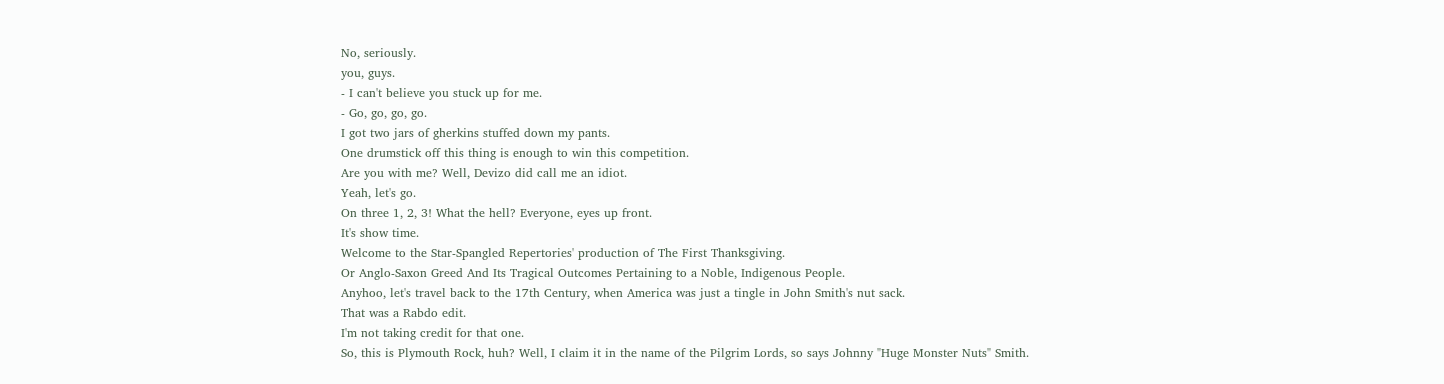No, seriously.
you, guys.
- I can't believe you stuck up for me.
- Go, go, go, go.
I got two jars of gherkins stuffed down my pants.
One drumstick off this thing is enough to win this competition.
Are you with me? Well, Devizo did call me an idiot.
Yeah, let's go.
On three 1, 2, 3! What the hell? Everyone, eyes up front.
It's show time.
Welcome to the Star-Spangled Repertories' production of The First Thanksgiving.
Or Anglo-Saxon Greed And Its Tragical Outcomes Pertaining to a Noble, Indigenous People.
Anyhoo, let's travel back to the 17th Century, when America was just a tingle in John Smith's nut sack.
That was a Rabdo edit.
I'm not taking credit for that one.
So, this is Plymouth Rock, huh? Well, I claim it in the name of the Pilgrim Lords, so says Johnny "Huge Monster Nuts" Smith.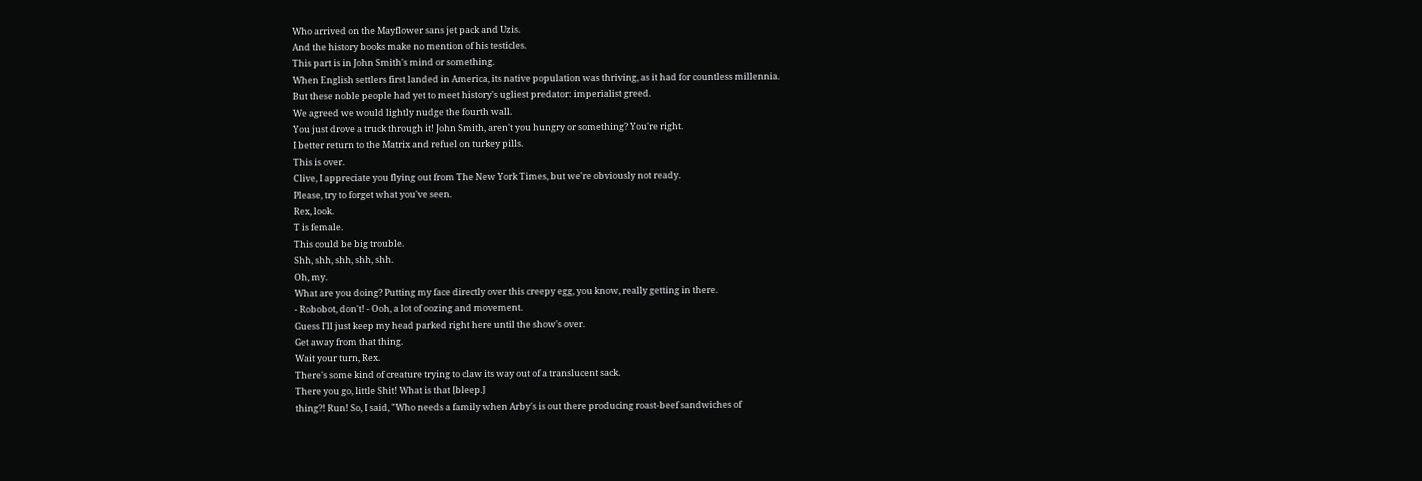Who arrived on the Mayflower sans jet pack and Uzis.
And the history books make no mention of his testicles.
This part is in John Smith's mind or something.
When English settlers first landed in America, its native population was thriving, as it had for countless millennia.
But these noble people had yet to meet history's ugliest predator: imperialist greed.
We agreed we would lightly nudge the fourth wall.
You just drove a truck through it! John Smith, aren't you hungry or something? You're right.
I better return to the Matrix and refuel on turkey pills.
This is over.
Clive, I appreciate you flying out from The New York Times, but we're obviously not ready.
Please, try to forget what you've seen.
Rex, look.
T is female.
This could be big trouble.
Shh, shh, shh, shh, shh.
Oh, my.
What are you doing? Putting my face directly over this creepy egg, you know, really getting in there.
- Robobot, don't! - Ooh, a lot of oozing and movement.
Guess I'll just keep my head parked right here until the show's over.
Get away from that thing.
Wait your turn, Rex.
There's some kind of creature trying to claw its way out of a translucent sack.
There you go, little Shit! What is that [bleep.]
thing?! Run! So, I said, "Who needs a family when Arby's is out there producing roast-beef sandwiches of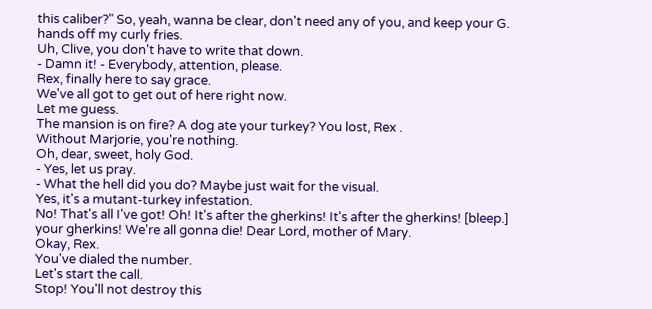this caliber?" So, yeah, wanna be clear, don't need any of you, and keep your G.
hands off my curly fries.
Uh, Clive, you don't have to write that down.
- Damn it! - Everybody, attention, please.
Rex, finally here to say grace.
We've all got to get out of here right now.
Let me guess.
The mansion is on fire? A dog ate your turkey? You lost, Rex .
Without Marjorie, you're nothing.
Oh, dear, sweet, holy God.
- Yes, let us pray.
- What the hell did you do? Maybe just wait for the visual.
Yes, it's a mutant-turkey infestation.
No! That's all I've got! Oh! It's after the gherkins! It's after the gherkins! [bleep.]
your gherkins! We're all gonna die! Dear Lord, mother of Mary.
Okay, Rex.
You've dialed the number.
Let's start the call.
Stop! You'll not destroy this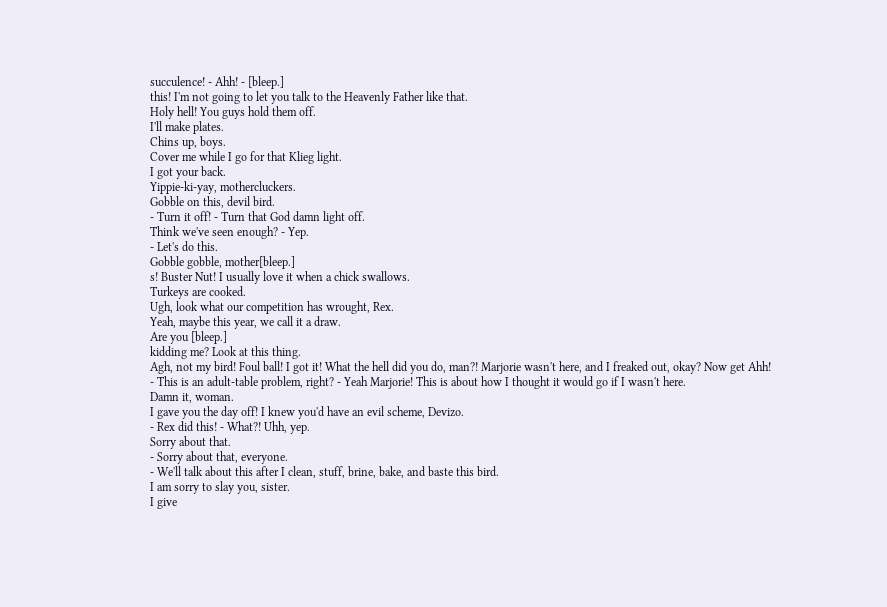succulence! - Ahh! - [bleep.]
this! I'm not going to let you talk to the Heavenly Father like that.
Holy hell! You guys hold them off.
I'll make plates.
Chins up, boys.
Cover me while I go for that Klieg light.
I got your back.
Yippie-ki-yay, mothercluckers.
Gobble on this, devil bird.
- Turn it off! - Turn that God damn light off.
Think we've seen enough? - Yep.
- Let's do this.
Gobble gobble, mother[bleep.]
s! Buster Nut! I usually love it when a chick swallows.
Turkeys are cooked.
Ugh, look what our competition has wrought, Rex.
Yeah, maybe this year, we call it a draw.
Are you [bleep.]
kidding me? Look at this thing.
Agh, not my bird! Foul ball! I got it! What the hell did you do, man?! Marjorie wasn't here, and I freaked out, okay? Now get Ahh! - This is an adult-table problem, right? - Yeah Marjorie! This is about how I thought it would go if I wasn't here.
Damn it, woman.
I gave you the day off! I knew you'd have an evil scheme, Devizo.
- Rex did this! - What?! Uhh, yep.
Sorry about that.
- Sorry about that, everyone.
- We'll talk about this after I clean, stuff, brine, bake, and baste this bird.
I am sorry to slay you, sister.
I give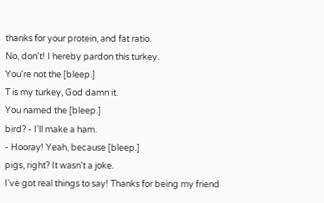thanks for your protein, and fat ratio.
No, don't! I hereby pardon this turkey.
You're not the [bleep.]
T is my turkey, God damn it.
You named the [bleep.]
bird? - I'll make a ham.
- Hooray! Yeah, because [bleep.]
pigs, right? It wasn't a joke.
I've got real things to say! Thanks for being my friend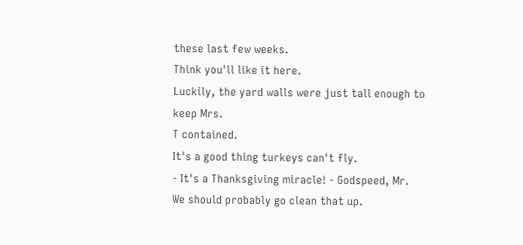these last few weeks.
Think you'll like it here.
Luckily, the yard walls were just tall enough to keep Mrs.
T contained.
It's a good thing turkeys can't fly.
- It's a Thanksgiving miracle! - Godspeed, Mr.
We should probably go clean that up.